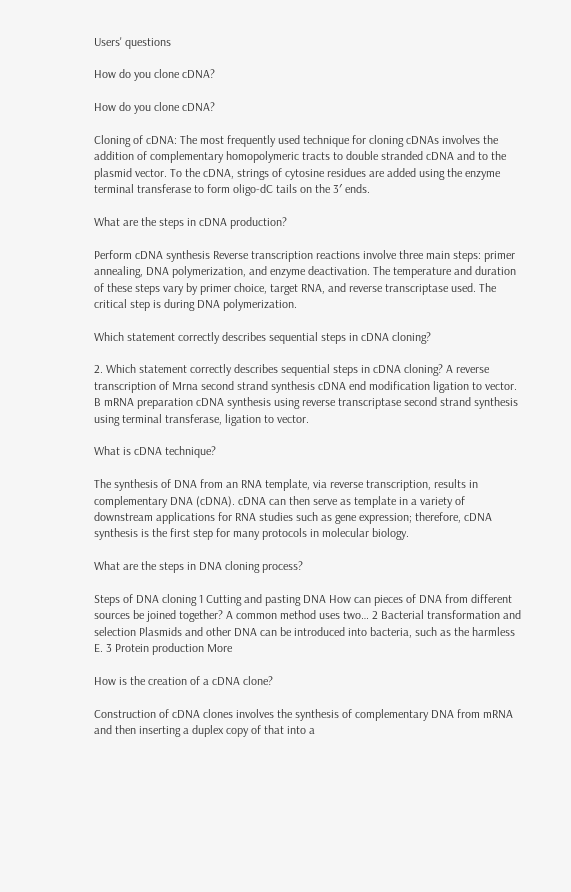Users' questions

How do you clone cDNA?

How do you clone cDNA?

Cloning of cDNA: The most frequently used technique for cloning cDNAs involves the addition of complementary homopolymeric tracts to double stranded cDNA and to the plasmid vector. To the cDNA, strings of cytosine residues are added using the enzyme terminal transferase to form oligo-dC tails on the 3′ ends.

What are the steps in cDNA production?

Perform cDNA synthesis Reverse transcription reactions involve three main steps: primer annealing, DNA polymerization, and enzyme deactivation. The temperature and duration of these steps vary by primer choice, target RNA, and reverse transcriptase used. The critical step is during DNA polymerization.

Which statement correctly describes sequential steps in cDNA cloning?

2. Which statement correctly describes sequential steps in cDNA cloning? A reverse transcription of Mrna second strand synthesis cDNA end modification ligation to vector. B mRNA preparation cDNA synthesis using reverse transcriptase second strand synthesis using terminal transferase, ligation to vector.

What is cDNA technique?

The synthesis of DNA from an RNA template, via reverse transcription, results in complementary DNA (cDNA). cDNA can then serve as template in a variety of downstream applications for RNA studies such as gene expression; therefore, cDNA synthesis is the first step for many protocols in molecular biology.

What are the steps in DNA cloning process?

Steps of DNA cloning 1 Cutting and pasting DNA How can pieces of DNA from different sources be joined together? A common method uses two… 2 Bacterial transformation and selection Plasmids and other DNA can be introduced into bacteria, such as the harmless E. 3 Protein production More

How is the creation of a cDNA clone?

Construction of cDNA clones involves the synthesis of complementary DNA from mRNA and then inserting a duplex copy of that into a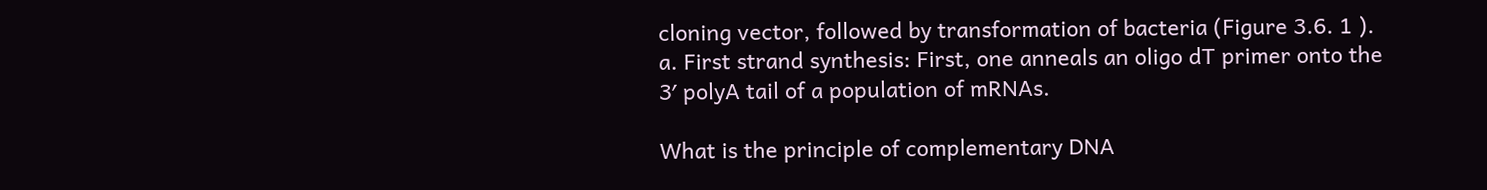cloning vector, followed by transformation of bacteria (Figure 3.6. 1 ). a. First strand synthesis: First, one anneals an oligo dT primer onto the 3′ polyA tail of a population of mRNAs.

What is the principle of complementary DNA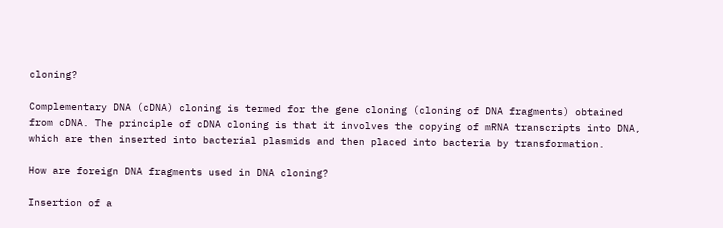cloning?

Complementary DNA (cDNA) cloning is termed for the gene cloning (cloning of DNA fragments) obtained from cDNA. The principle of cDNA cloning is that it involves the copying of mRNA transcripts into DNA, which are then inserted into bacterial plasmids and then placed into bacteria by transformation.

How are foreign DNA fragments used in DNA cloning?

Insertion of a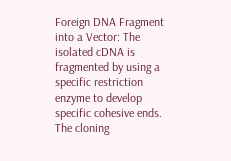Foreign DNA Fragment into a Vector: The isolated cDNA is fragmented by using a specific restriction enzyme to develop specific cohesive ends. The cloning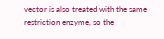vector is also treated with the same restriction enzyme, so the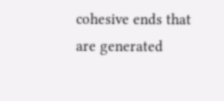cohesive ends that are generated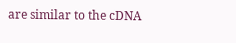are similar to the cDNA